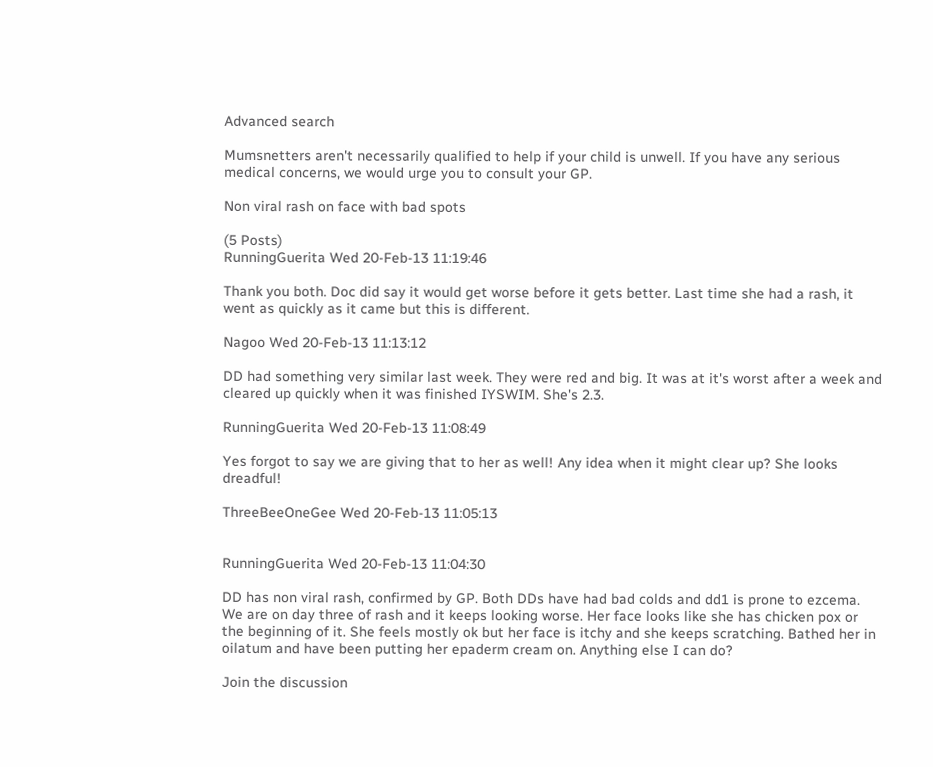Advanced search

Mumsnetters aren't necessarily qualified to help if your child is unwell. If you have any serious medical concerns, we would urge you to consult your GP.

Non viral rash on face with bad spots

(5 Posts)
RunningGuerita Wed 20-Feb-13 11:19:46

Thank you both. Doc did say it would get worse before it gets better. Last time she had a rash, it went as quickly as it came but this is different.

Nagoo Wed 20-Feb-13 11:13:12

DD had something very similar last week. They were red and big. It was at it's worst after a week and cleared up quickly when it was finished IYSWIM. She's 2.3.

RunningGuerita Wed 20-Feb-13 11:08:49

Yes forgot to say we are giving that to her as well! Any idea when it might clear up? She looks dreadful!

ThreeBeeOneGee Wed 20-Feb-13 11:05:13


RunningGuerita Wed 20-Feb-13 11:04:30

DD has non viral rash, confirmed by GP. Both DDs have had bad colds and dd1 is prone to ezcema. We are on day three of rash and it keeps looking worse. Her face looks like she has chicken pox or the beginning of it. She feels mostly ok but her face is itchy and she keeps scratching. Bathed her in oilatum and have been putting her epaderm cream on. Anything else I can do?

Join the discussion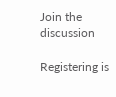Join the discussion

Registering is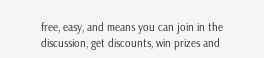free, easy, and means you can join in the discussion, get discounts, win prizes and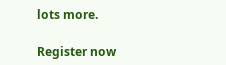lots more.

Register now